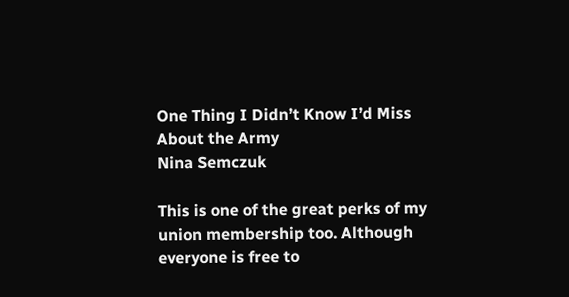One Thing I Didn’t Know I’d Miss About the Army
Nina Semczuk

This is one of the great perks of my union membership too. Although everyone is free to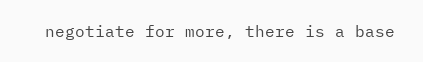negotiate for more, there is a base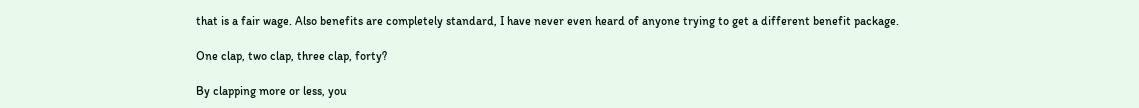that is a fair wage. Also benefits are completely standard, I have never even heard of anyone trying to get a different benefit package.

One clap, two clap, three clap, forty?

By clapping more or less, you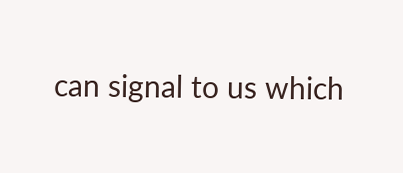can signal to us which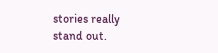stories really stand out.